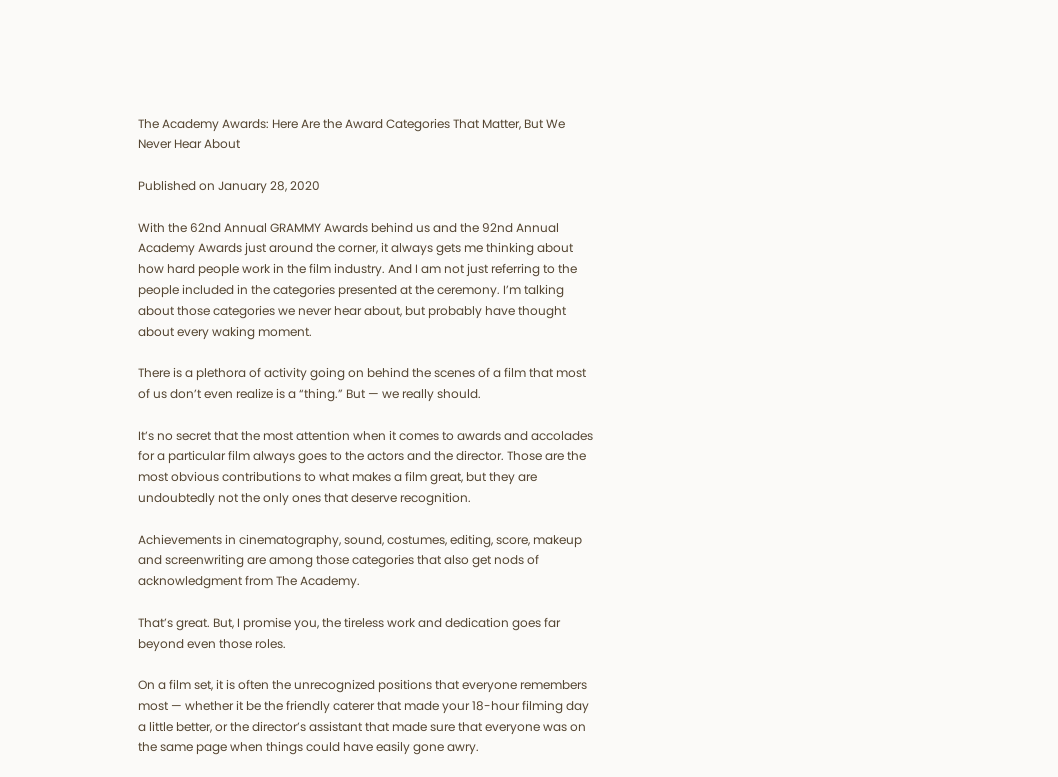The Academy Awards: Here Are the Award Categories That Matter, But We Never Hear About

Published on January 28, 2020

With the 62nd Annual GRAMMY Awards behind us and the 92nd Annual Academy Awards just around the corner, it always gets me thinking about how hard people work in the film industry. And I am not just referring to the people included in the categories presented at the ceremony. I’m talking about those categories we never hear about, but probably have thought about every waking moment.

There is a plethora of activity going on behind the scenes of a film that most of us don’t even realize is a “thing.” But — we really should.

It’s no secret that the most attention when it comes to awards and accolades for a particular film always goes to the actors and the director. Those are the most obvious contributions to what makes a film great, but they are undoubtedly not the only ones that deserve recognition.

Achievements in cinematography, sound, costumes, editing, score, makeup and screenwriting are among those categories that also get nods of acknowledgment from The Academy.

That’s great. But, I promise you, the tireless work and dedication goes far beyond even those roles.

On a film set, it is often the unrecognized positions that everyone remembers most — whether it be the friendly caterer that made your 18-hour filming day a little better, or the director’s assistant that made sure that everyone was on the same page when things could have easily gone awry.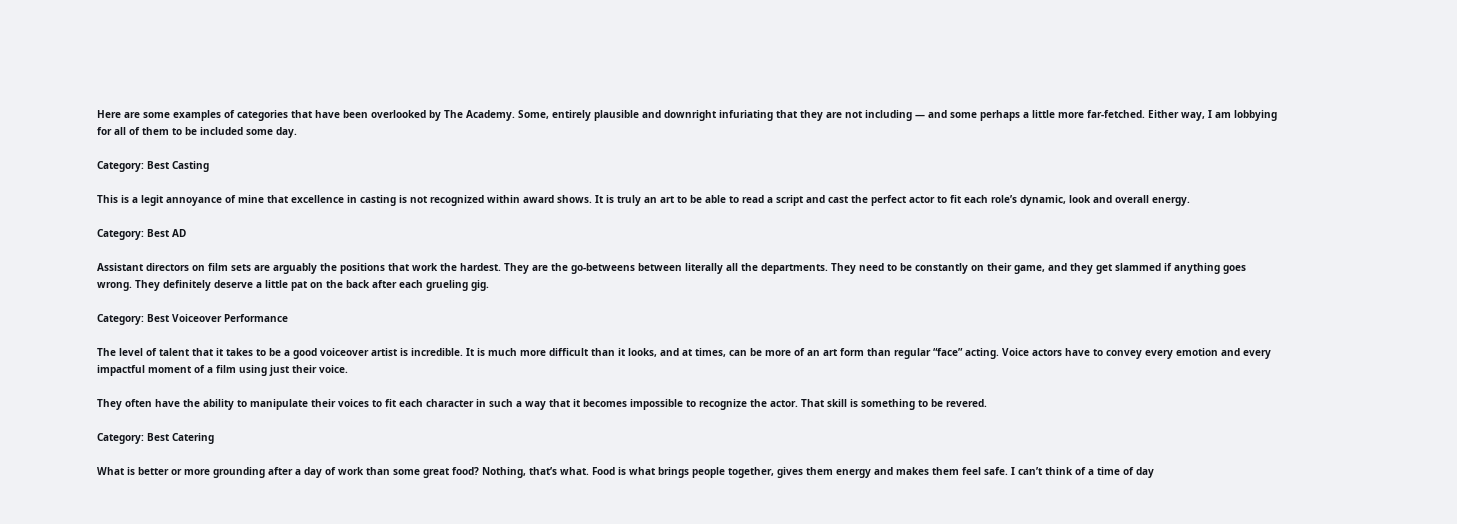Here are some examples of categories that have been overlooked by The Academy. Some, entirely plausible and downright infuriating that they are not including — and some perhaps a little more far-fetched. Either way, I am lobbying for all of them to be included some day.

Category: Best Casting

This is a legit annoyance of mine that excellence in casting is not recognized within award shows. It is truly an art to be able to read a script and cast the perfect actor to fit each role’s dynamic, look and overall energy.

Category: Best AD

Assistant directors on film sets are arguably the positions that work the hardest. They are the go-betweens between literally all the departments. They need to be constantly on their game, and they get slammed if anything goes wrong. They definitely deserve a little pat on the back after each grueling gig.

Category: Best Voiceover Performance

The level of talent that it takes to be a good voiceover artist is incredible. It is much more difficult than it looks, and at times, can be more of an art form than regular “face” acting. Voice actors have to convey every emotion and every impactful moment of a film using just their voice.

They often have the ability to manipulate their voices to fit each character in such a way that it becomes impossible to recognize the actor. That skill is something to be revered.

Category: Best Catering

What is better or more grounding after a day of work than some great food? Nothing, that’s what. Food is what brings people together, gives them energy and makes them feel safe. I can’t think of a time of day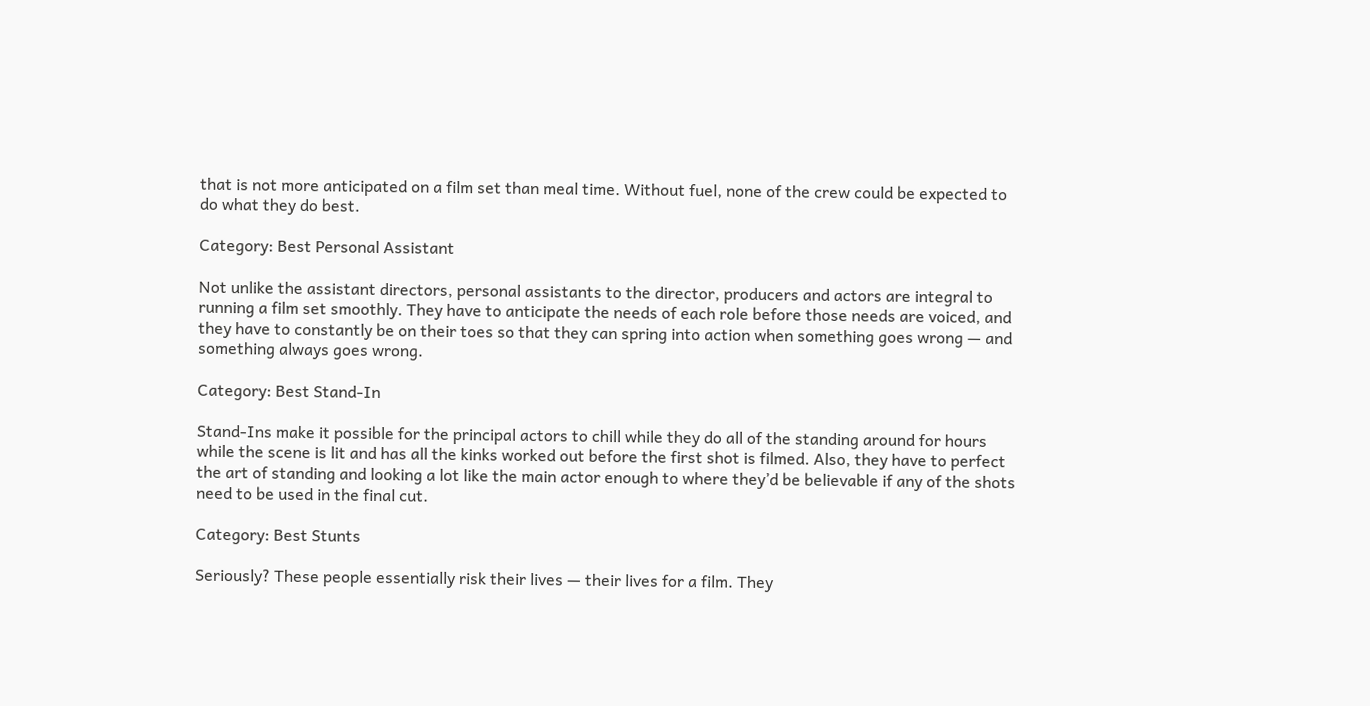that is not more anticipated on a film set than meal time. Without fuel, none of the crew could be expected to do what they do best.

Category: Best Personal Assistant

Not unlike the assistant directors, personal assistants to the director, producers and actors are integral to running a film set smoothly. They have to anticipate the needs of each role before those needs are voiced, and they have to constantly be on their toes so that they can spring into action when something goes wrong — and something always goes wrong.

Category: Best Stand-In

Stand-Ins make it possible for the principal actors to chill while they do all of the standing around for hours while the scene is lit and has all the kinks worked out before the first shot is filmed. Also, they have to perfect the art of standing and looking a lot like the main actor enough to where they’d be believable if any of the shots need to be used in the final cut.

Category: Best Stunts

Seriously? These people essentially risk their lives — their lives for a film. They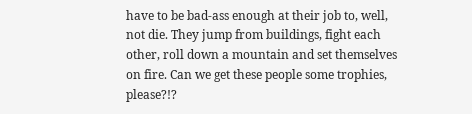have to be bad-ass enough at their job to, well, not die. They jump from buildings, fight each other, roll down a mountain and set themselves on fire. Can we get these people some trophies, please?!?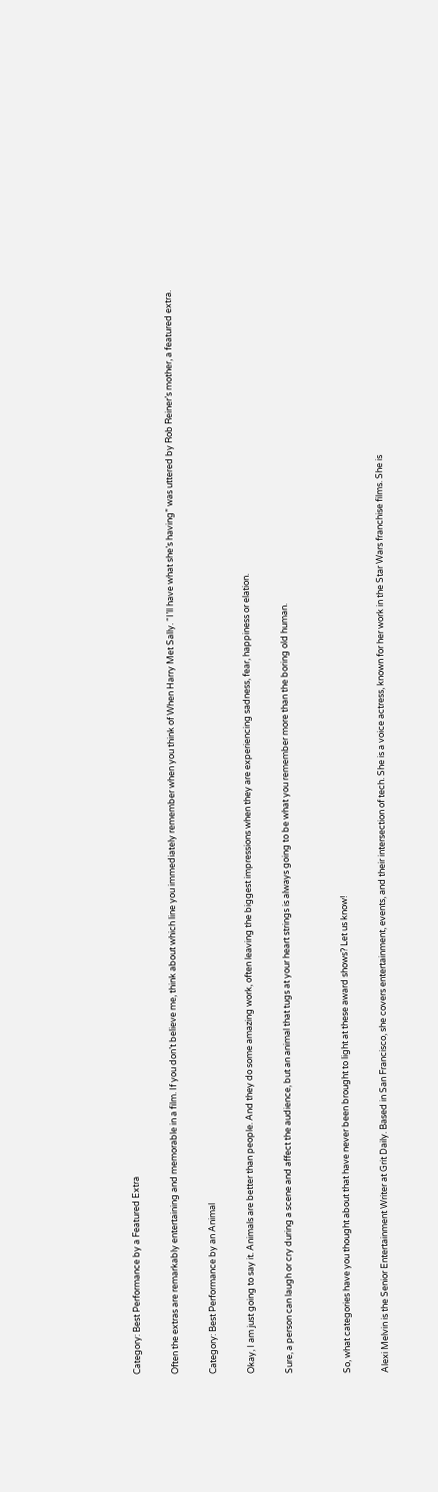Category: Best Performance by a Featured Extra

Often the extras are remarkably entertaining and memorable in a film. If you don’t believe me, think about which line you immediately remember when you think of When Harry Met Sally. “I’ll have what she’s having” was uttered by Rob Reiner’s mother, a featured extra.

Category: Best Performance by an Animal

Okay, I am just going to say it. Animals are better than people. And they do some amazing work, often leaving the biggest impressions when they are experiencing sadness, fear, happiness or elation.

Sure, a person can laugh or cry during a scene and affect the audience, but an animal that tugs at your heart strings is always going to be what you remember more than the boring old human.


So, what categories have you thought about that have never been brought to light at these award shows? Let us know!

Alexi Melvin is the Senior Entertainment Writer at Grit Daily. Based in San Francisco, she covers entertainment, events, and their intersection of tech. She is a voice actress, known for her work in the Star Wars franchise films. She is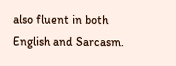also fluent in both English and Sarcasm.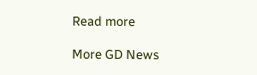Read more

More GD News